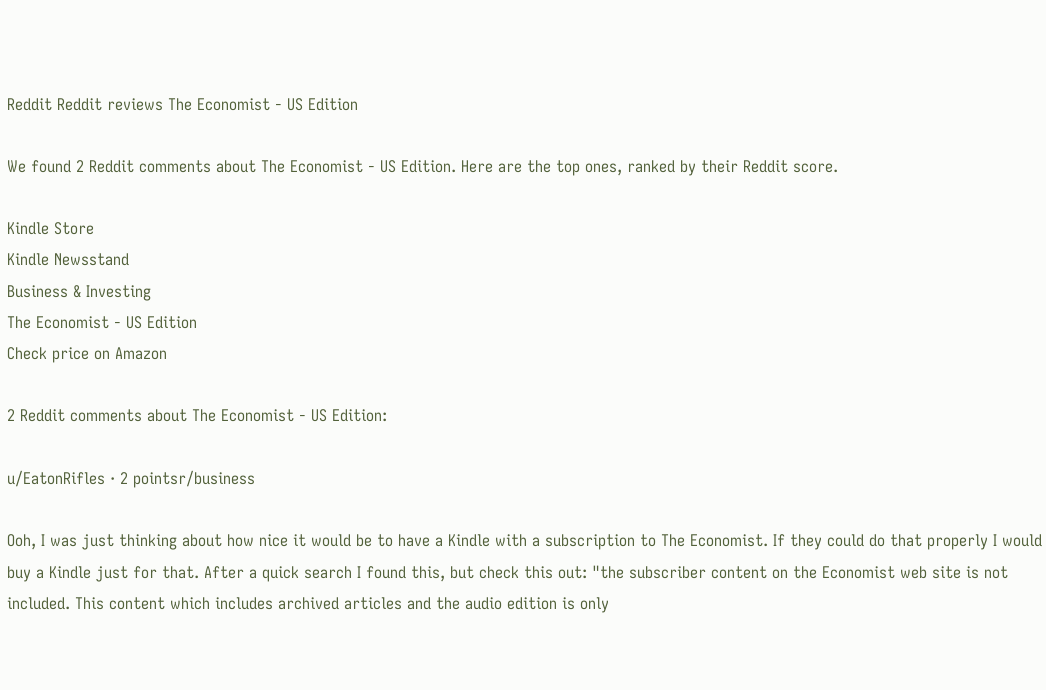Reddit Reddit reviews The Economist - US Edition

We found 2 Reddit comments about The Economist - US Edition. Here are the top ones, ranked by their Reddit score.

Kindle Store
Kindle Newsstand
Business & Investing
The Economist - US Edition
Check price on Amazon

2 Reddit comments about The Economist - US Edition:

u/EatonRifles · 2 pointsr/business

Ooh, I was just thinking about how nice it would be to have a Kindle with a subscription to The Economist. If they could do that properly I would buy a Kindle just for that. After a quick search I found this, but check this out: "the subscriber content on the Economist web site is not included. This content which includes archived articles and the audio edition is only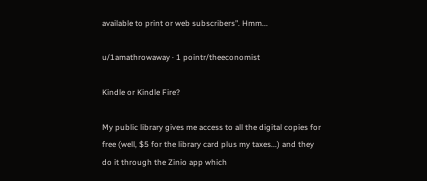available to print or web subscribers". Hmm...

u/1amathrowaway · 1 pointr/theeconomist

Kindle or Kindle Fire?

My public library gives me access to all the digital copies for free (well, $5 for the library card plus my taxes...) and they do it through the Zinio app which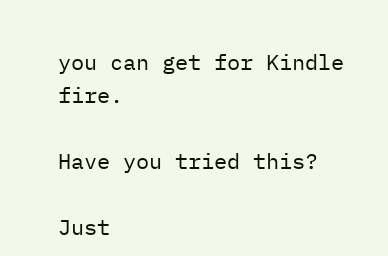you can get for Kindle fire.

Have you tried this?

Just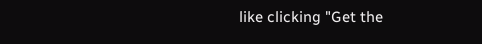like clicking "Get the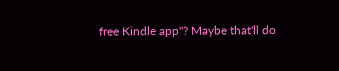free Kindle app"? Maybe that'll do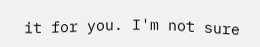it for you. I'm not sure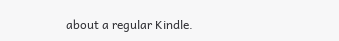about a regular Kindle.